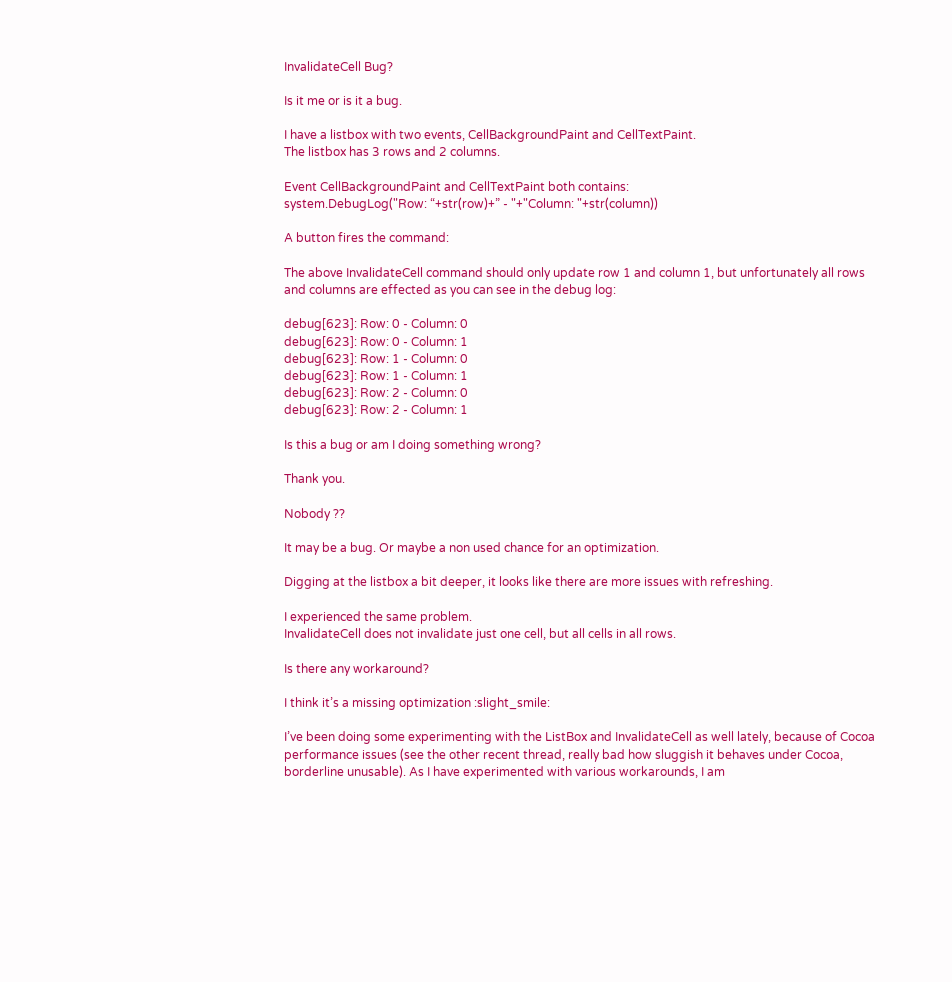InvalidateCell Bug?

Is it me or is it a bug.

I have a listbox with two events, CellBackgroundPaint and CellTextPaint.
The listbox has 3 rows and 2 columns.

Event CellBackgroundPaint and CellTextPaint both contains:
system.DebugLog("Row: “+str(row)+” - "+"Column: "+str(column))

A button fires the command:

The above InvalidateCell command should only update row 1 and column 1, but unfortunately all rows and columns are effected as you can see in the debug log:

debug[623]: Row: 0 - Column: 0
debug[623]: Row: 0 - Column: 1
debug[623]: Row: 1 - Column: 0
debug[623]: Row: 1 - Column: 1
debug[623]: Row: 2 - Column: 0
debug[623]: Row: 2 - Column: 1

Is this a bug or am I doing something wrong?

Thank you.

Nobody ??

It may be a bug. Or maybe a non used chance for an optimization.

Digging at the listbox a bit deeper, it looks like there are more issues with refreshing.

I experienced the same problem.
InvalidateCell does not invalidate just one cell, but all cells in all rows.

Is there any workaround?

I think it’s a missing optimization :slight_smile:

I’ve been doing some experimenting with the ListBox and InvalidateCell as well lately, because of Cocoa performance issues (see the other recent thread, really bad how sluggish it behaves under Cocoa, borderline unusable). As I have experimented with various workarounds, I am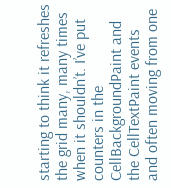starting to think it refreshes the grid many, many times when it shouldn’t. I’ve put counters in the CellBackgroundPaint and the CellTextPaint events and often moving from one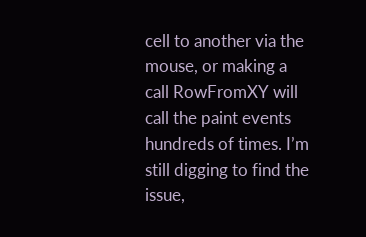cell to another via the mouse, or making a call RowFromXY will call the paint events hundreds of times. I’m still digging to find the issue,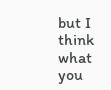but I think what you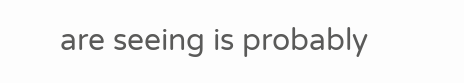are seeing is probably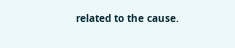related to the cause.